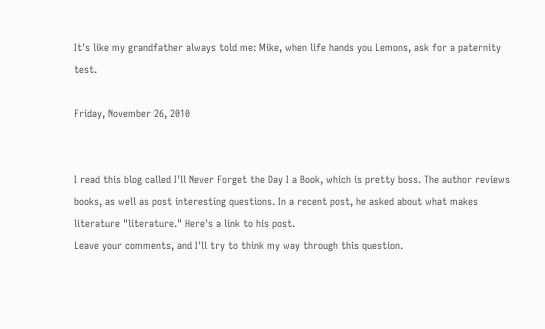It's like my grandfather always told me: Mike, when life hands you Lemons, ask for a paternity test.

Friday, November 26, 2010


I read this blog called I'll Never Forget the Day I a Book, which is pretty boss. The author reviews books, as well as post interesting questions. In a recent post, he asked about what makes literature "literature." Here's a link to his post.
Leave your comments, and I'll try to think my way through this question.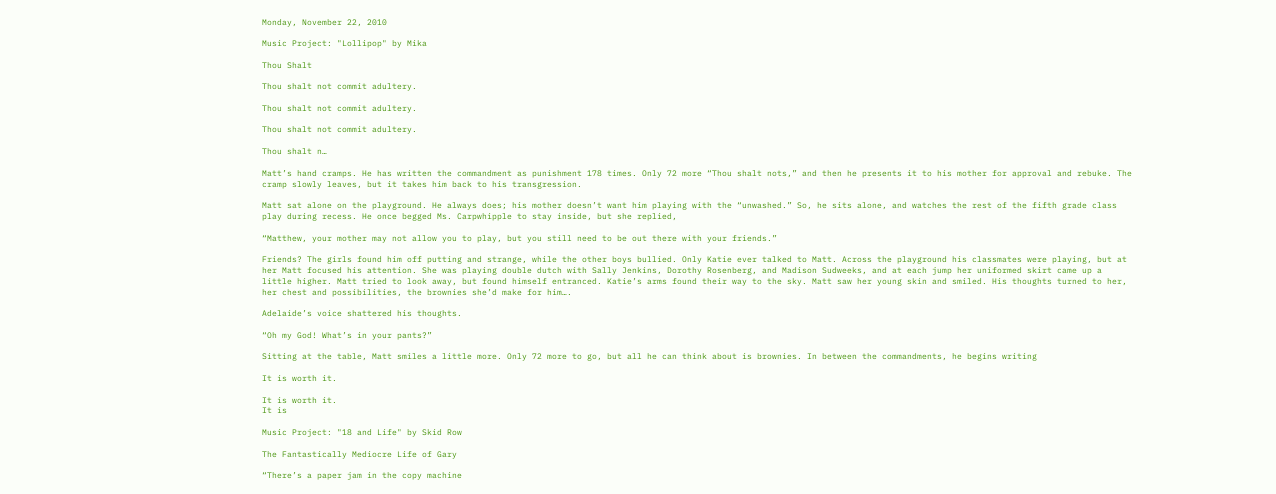Monday, November 22, 2010

Music Project: "Lollipop" by Mika

Thou Shalt

Thou shalt not commit adultery.

Thou shalt not commit adultery.

Thou shalt not commit adultery.

Thou shalt n…

Matt’s hand cramps. He has written the commandment as punishment 178 times. Only 72 more “Thou shalt nots,” and then he presents it to his mother for approval and rebuke. The cramp slowly leaves, but it takes him back to his transgression.

Matt sat alone on the playground. He always does; his mother doesn’t want him playing with the “unwashed.” So, he sits alone, and watches the rest of the fifth grade class play during recess. He once begged Ms. Carpwhipple to stay inside, but she replied,

“Matthew, your mother may not allow you to play, but you still need to be out there with your friends.”

Friends? The girls found him off putting and strange, while the other boys bullied. Only Katie ever talked to Matt. Across the playground his classmates were playing, but at her Matt focused his attention. She was playing double dutch with Sally Jenkins, Dorothy Rosenberg, and Madison Sudweeks, and at each jump her uniformed skirt came up a little higher. Matt tried to look away, but found himself entranced. Katie’s arms found their way to the sky. Matt saw her young skin and smiled. His thoughts turned to her, her chest and possibilities, the brownies she’d make for him….

Adelaide’s voice shattered his thoughts.

“Oh my God! What’s in your pants?”

Sitting at the table, Matt smiles a little more. Only 72 more to go, but all he can think about is brownies. In between the commandments, he begins writing

It is worth it.

It is worth it.
It is

Music Project: "18 and Life" by Skid Row

The Fantastically Mediocre Life of Gary

“There’s a paper jam in the copy machine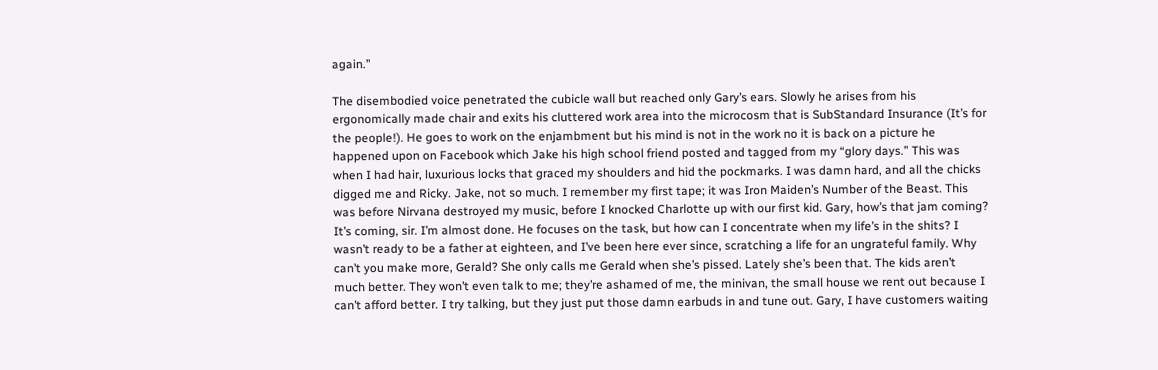again.”

The disembodied voice penetrated the cubicle wall but reached only Gary’s ears. Slowly he arises from his ergonomically made chair and exits his cluttered work area into the microcosm that is SubStandard Insurance (It’s for the people!). He goes to work on the enjambment but his mind is not in the work no it is back on a picture he happened upon on Facebook which Jake his high school friend posted and tagged from my “glory days.” This was when I had hair, luxurious locks that graced my shoulders and hid the pockmarks. I was damn hard, and all the chicks digged me and Ricky. Jake, not so much. I remember my first tape; it was Iron Maiden’s Number of the Beast. This was before Nirvana destroyed my music, before I knocked Charlotte up with our first kid. Gary, how’s that jam coming? It’s coming, sir. I’m almost done. He focuses on the task, but how can I concentrate when my life’s in the shits? I wasn’t ready to be a father at eighteen, and I’ve been here ever since, scratching a life for an ungrateful family. Why can’t you make more, Gerald? She only calls me Gerald when she’s pissed. Lately she’s been that. The kids aren’t much better. They won’t even talk to me; they’re ashamed of me, the minivan, the small house we rent out because I can’t afford better. I try talking, but they just put those damn earbuds in and tune out. Gary, I have customers waiting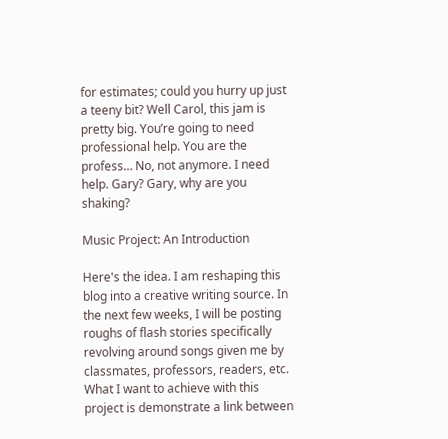for estimates; could you hurry up just a teeny bit? Well Carol, this jam is pretty big. You’re going to need professional help. You are the profess… No, not anymore. I need help. Gary? Gary, why are you shaking?

Music Project: An Introduction

Here's the idea. I am reshaping this blog into a creative writing source. In the next few weeks, I will be posting roughs of flash stories specifically revolving around songs given me by classmates, professors, readers, etc. What I want to achieve with this project is demonstrate a link between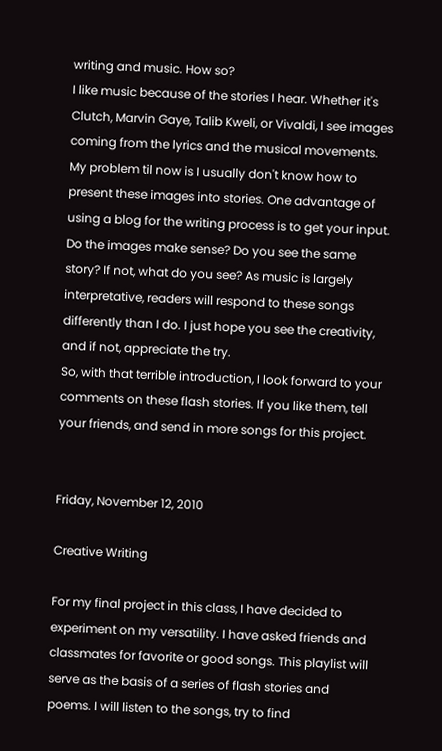writing and music. How so?
I like music because of the stories I hear. Whether it's Clutch, Marvin Gaye, Talib Kweli, or Vivaldi, I see images coming from the lyrics and the musical movements. My problem til now is I usually don't know how to present these images into stories. One advantage of using a blog for the writing process is to get your input. Do the images make sense? Do you see the same story? If not, what do you see? As music is largely interpretative, readers will respond to these songs differently than I do. I just hope you see the creativity, and if not, appreciate the try.
So, with that terrible introduction, I look forward to your comments on these flash stories. If you like them, tell your friends, and send in more songs for this project.


Friday, November 12, 2010

Creative Writing

For my final project in this class, I have decided to experiment on my versatility. I have asked friends and classmates for favorite or good songs. This playlist will serve as the basis of a series of flash stories and poems. I will listen to the songs, try to find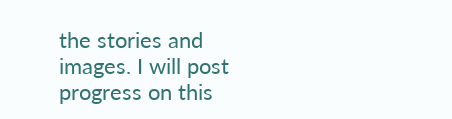the stories and images. I will post progress on this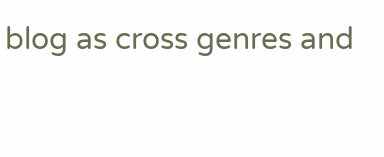blog as cross genres and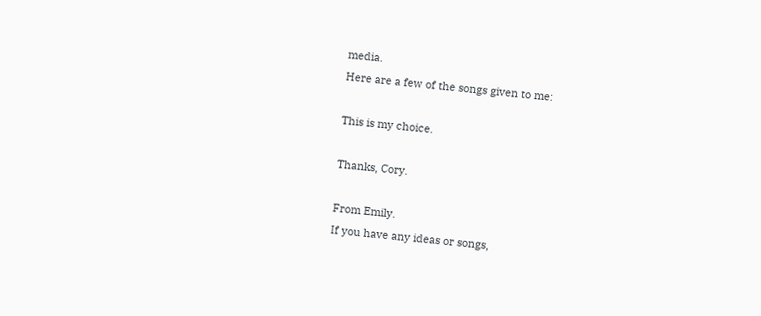media.
Here are a few of the songs given to me:

This is my choice.

Thanks, Cory.

From Emily.
If you have any ideas or songs,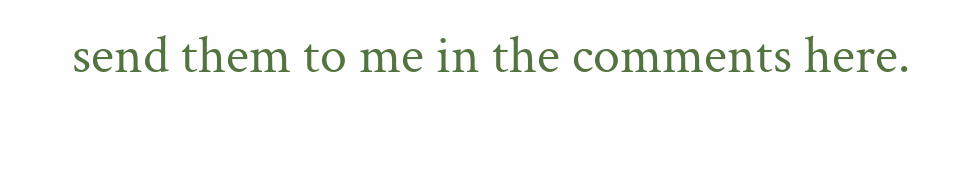send them to me in the comments here.